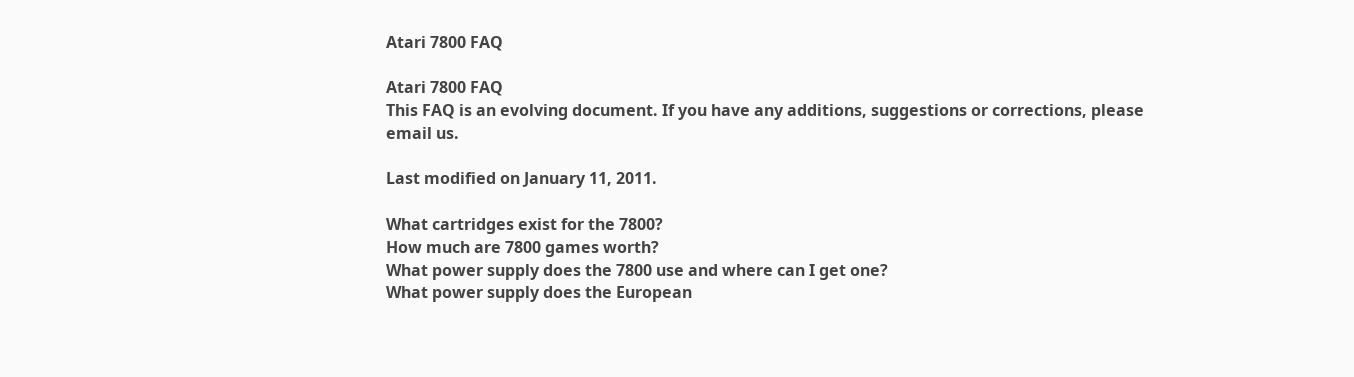Atari 7800 FAQ

Atari 7800 FAQ
This FAQ is an evolving document. If you have any additions, suggestions or corrections, please email us.

Last modified on January 11, 2011.

What cartridges exist for the 7800?
How much are 7800 games worth?
What power supply does the 7800 use and where can I get one?
What power supply does the European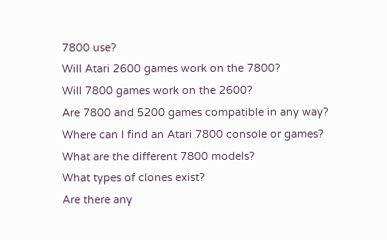7800 use?
Will Atari 2600 games work on the 7800?
Will 7800 games work on the 2600?
Are 7800 and 5200 games compatible in any way?
Where can I find an Atari 7800 console or games?
What are the different 7800 models?
What types of clones exist?
Are there any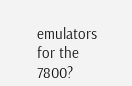emulators for the 7800?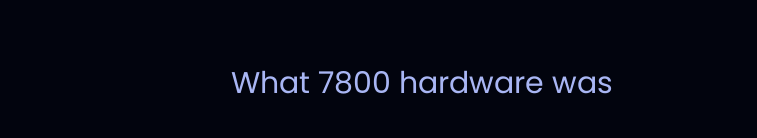What 7800 hardware was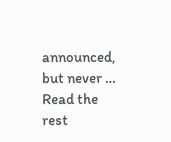announced, but never … Read the rest